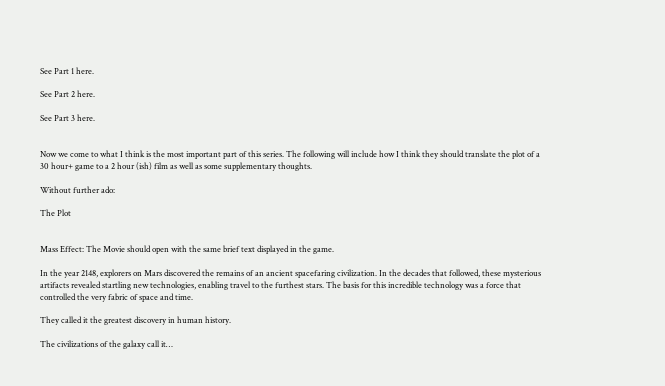See Part 1 here.

See Part 2 here.

See Part 3 here.


Now we come to what I think is the most important part of this series. The following will include how I think they should translate the plot of a 30 hour+ game to a 2 hour (ish) film as well as some supplementary thoughts.

Without further ado:

The Plot


Mass Effect: The Movie should open with the same brief text displayed in the game.

In the year 2148, explorers on Mars discovered the remains of an ancient spacefaring civilization. In the decades that followed, these mysterious artifacts revealed startling new technologies, enabling travel to the furthest stars. The basis for this incredible technology was a force that controlled the very fabric of space and time.

They called it the greatest discovery in human history.

The civilizations of the galaxy call it…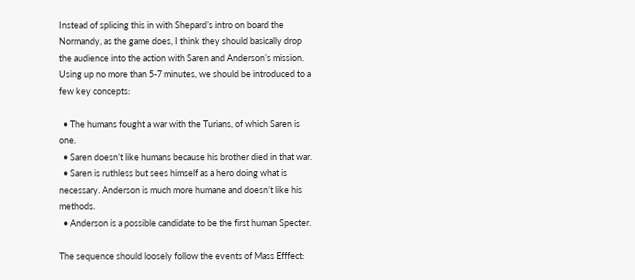Instead of splicing this in with Shepard’s intro on board the Normandy, as the game does, I think they should basically drop the audience into the action with Saren and Anderson’s mission. Using up no more than 5-7 minutes, we should be introduced to a few key concepts:

  • The humans fought a war with the Turians, of which Saren is one.
  • Saren doesn’t like humans because his brother died in that war.
  • Saren is ruthless but sees himself as a hero doing what is necessary. Anderson is much more humane and doesn’t like his methods.
  • Anderson is a possible candidate to be the first human Specter.

The sequence should loosely follow the events of Mass Efffect: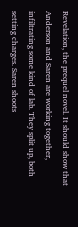Revelation, the prequel novel. It should show that Anderson and Saren are working together, infiltrating some kind of lab. They split up, both setting charges. Saren shoots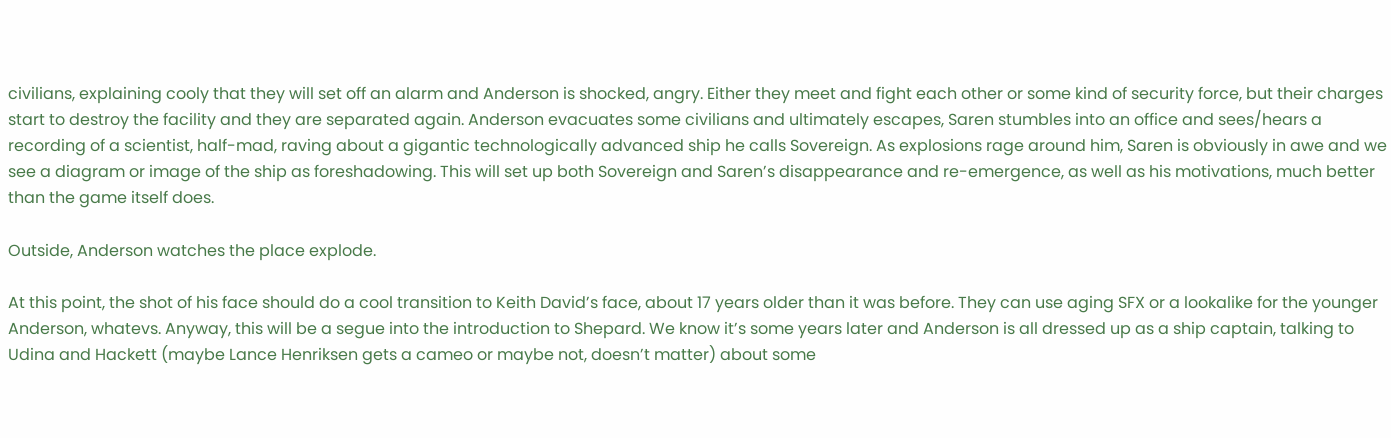civilians, explaining cooly that they will set off an alarm and Anderson is shocked, angry. Either they meet and fight each other or some kind of security force, but their charges start to destroy the facility and they are separated again. Anderson evacuates some civilians and ultimately escapes, Saren stumbles into an office and sees/hears a recording of a scientist, half-mad, raving about a gigantic technologically advanced ship he calls Sovereign. As explosions rage around him, Saren is obviously in awe and we see a diagram or image of the ship as foreshadowing. This will set up both Sovereign and Saren’s disappearance and re-emergence, as well as his motivations, much better than the game itself does.

Outside, Anderson watches the place explode.

At this point, the shot of his face should do a cool transition to Keith David’s face, about 17 years older than it was before. They can use aging SFX or a lookalike for the younger Anderson, whatevs. Anyway, this will be a segue into the introduction to Shepard. We know it’s some years later and Anderson is all dressed up as a ship captain, talking to Udina and Hackett (maybe Lance Henriksen gets a cameo or maybe not, doesn’t matter) about some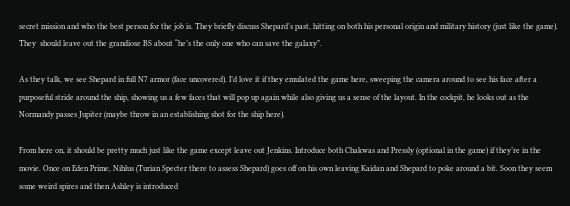secret mission and who the best person for the job is. They briefly discuss Shepard’s past, hitting on both his personal origin and military history (just like the game). They  should leave out the grandiose BS about “he’s the only one who can save the galaxy”.

As they talk, we see Shepard in full N7 armor (face uncovered). I’d love it if they emulated the game here, sweeping the camera around to see his face after a purposeful stride around the ship, showing us a few faces that will pop up again while also giving us a sense of the layout. In the cockpit, he looks out as the Normandy passes Jupiter (maybe throw in an establishing shot for the ship here).

From here on, it should be pretty much just like the game except leave out Jenkins. Introduce both Chakwas and Pressly (optional in the game) if they’re in the movie. Once on Eden Prime, Nihlus (Turian Specter there to assess Shepard) goes off on his own leaving Kaidan and Shepard to poke around a bit. Soon they seem some weird spires and then Ashley is introduced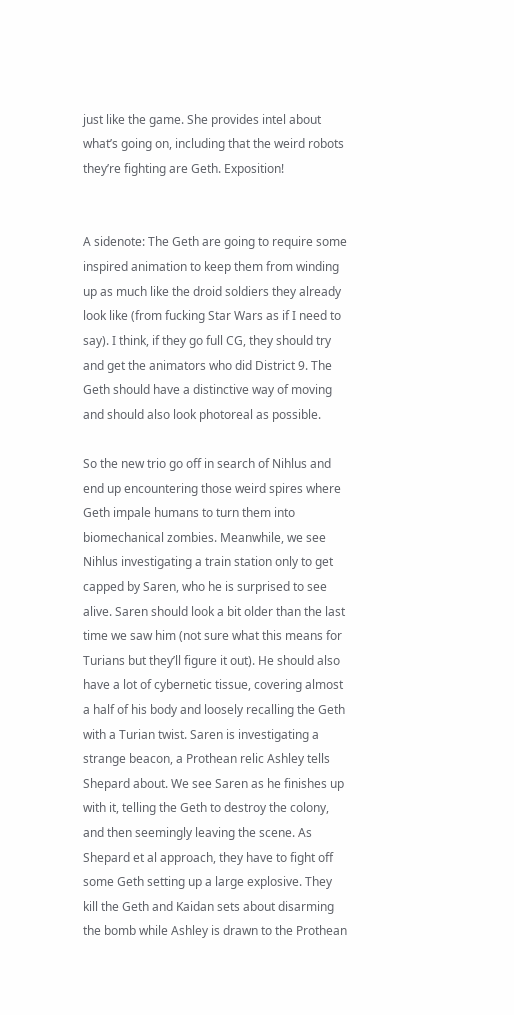just like the game. She provides intel about what’s going on, including that the weird robots they’re fighting are Geth. Exposition!


A sidenote: The Geth are going to require some inspired animation to keep them from winding up as much like the droid soldiers they already look like (from fucking Star Wars as if I need to say). I think, if they go full CG, they should try and get the animators who did District 9. The Geth should have a distinctive way of moving and should also look photoreal as possible.

So the new trio go off in search of Nihlus and end up encountering those weird spires where Geth impale humans to turn them into biomechanical zombies. Meanwhile, we see Nihlus investigating a train station only to get capped by Saren, who he is surprised to see alive. Saren should look a bit older than the last time we saw him (not sure what this means for Turians but they’ll figure it out). He should also have a lot of cybernetic tissue, covering almost a half of his body and loosely recalling the Geth with a Turian twist. Saren is investigating a strange beacon, a Prothean relic Ashley tells Shepard about. We see Saren as he finishes up with it, telling the Geth to destroy the colony, and then seemingly leaving the scene. As Shepard et al approach, they have to fight off some Geth setting up a large explosive. They kill the Geth and Kaidan sets about disarming the bomb while Ashley is drawn to the Prothean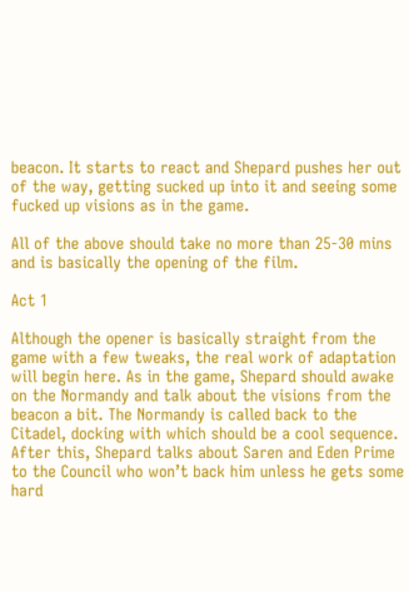beacon. It starts to react and Shepard pushes her out of the way, getting sucked up into it and seeing some fucked up visions as in the game.

All of the above should take no more than 25-30 mins and is basically the opening of the film.

Act 1

Although the opener is basically straight from the game with a few tweaks, the real work of adaptation will begin here. As in the game, Shepard should awake on the Normandy and talk about the visions from the beacon a bit. The Normandy is called back to the Citadel, docking with which should be a cool sequence. After this, Shepard talks about Saren and Eden Prime to the Council who won’t back him unless he gets some hard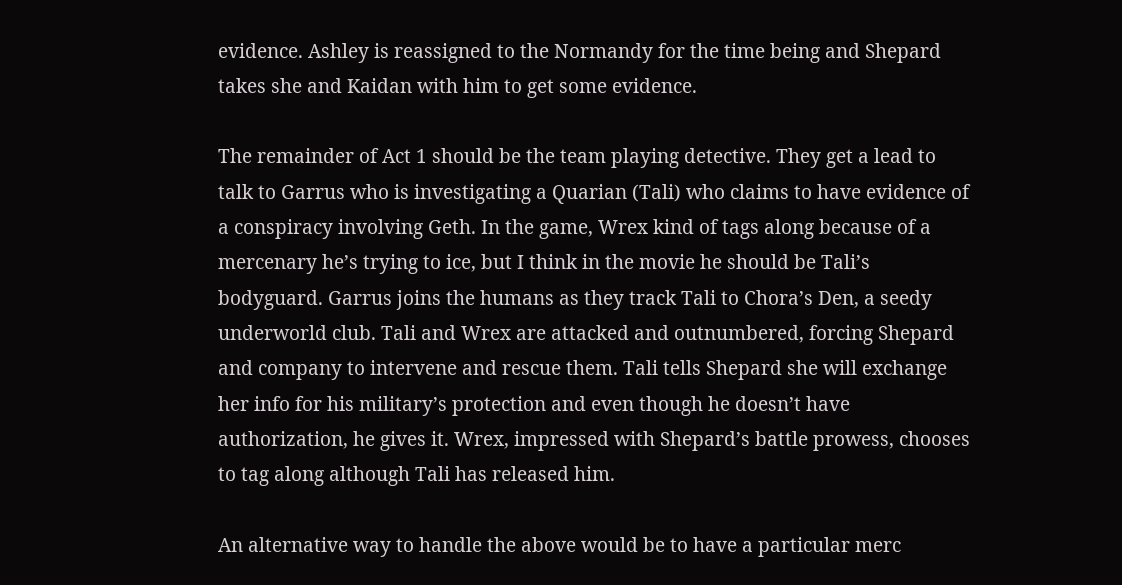evidence. Ashley is reassigned to the Normandy for the time being and Shepard takes she and Kaidan with him to get some evidence.

The remainder of Act 1 should be the team playing detective. They get a lead to talk to Garrus who is investigating a Quarian (Tali) who claims to have evidence of a conspiracy involving Geth. In the game, Wrex kind of tags along because of a mercenary he’s trying to ice, but I think in the movie he should be Tali’s bodyguard. Garrus joins the humans as they track Tali to Chora’s Den, a seedy underworld club. Tali and Wrex are attacked and outnumbered, forcing Shepard and company to intervene and rescue them. Tali tells Shepard she will exchange her info for his military’s protection and even though he doesn’t have authorization, he gives it. Wrex, impressed with Shepard’s battle prowess, chooses to tag along although Tali has released him.

An alternative way to handle the above would be to have a particular merc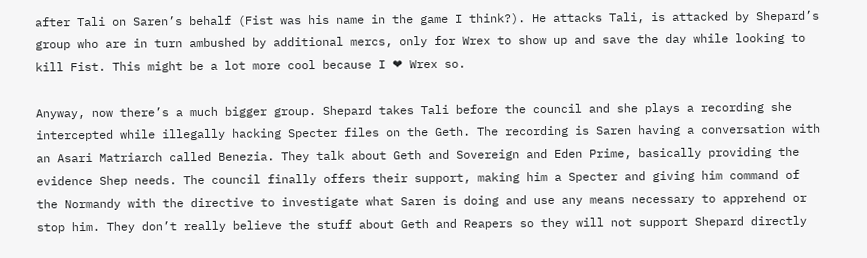after Tali on Saren’s behalf (Fist was his name in the game I think?). He attacks Tali, is attacked by Shepard’s group who are in turn ambushed by additional mercs, only for Wrex to show up and save the day while looking to kill Fist. This might be a lot more cool because I ❤ Wrex so.

Anyway, now there’s a much bigger group. Shepard takes Tali before the council and she plays a recording she intercepted while illegally hacking Specter files on the Geth. The recording is Saren having a conversation with an Asari Matriarch called Benezia. They talk about Geth and Sovereign and Eden Prime, basically providing the evidence Shep needs. The council finally offers their support, making him a Specter and giving him command of the Normandy with the directive to investigate what Saren is doing and use any means necessary to apprehend or stop him. They don’t really believe the stuff about Geth and Reapers so they will not support Shepard directly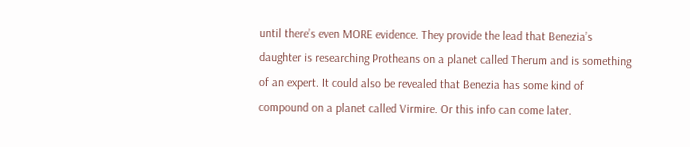until there’s even MORE evidence. They provide the lead that Benezia’s daughter is researching Protheans on a planet called Therum and is something of an expert. It could also be revealed that Benezia has some kind of compound on a planet called Virmire. Or this info can come later.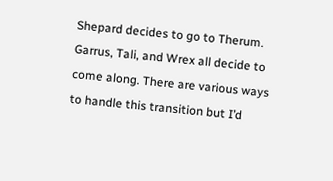Shepard decides to go to Therum. Garrus, Tali, and Wrex all decide to come along. There are various ways to handle this transition but I’d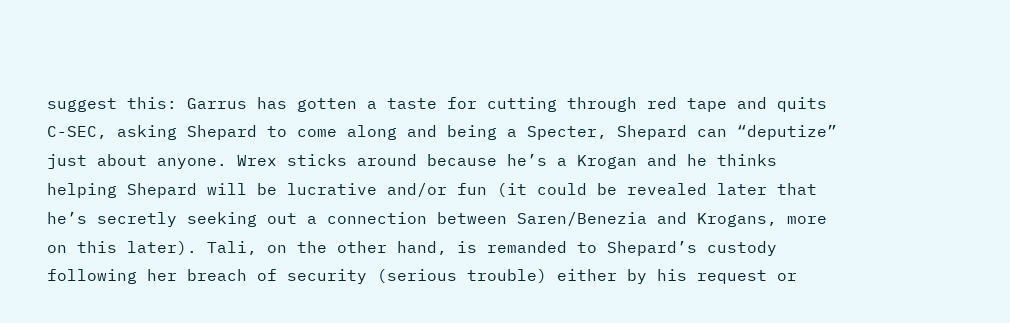suggest this: Garrus has gotten a taste for cutting through red tape and quits C-SEC, asking Shepard to come along and being a Specter, Shepard can “deputize” just about anyone. Wrex sticks around because he’s a Krogan and he thinks helping Shepard will be lucrative and/or fun (it could be revealed later that he’s secretly seeking out a connection between Saren/Benezia and Krogans, more on this later). Tali, on the other hand, is remanded to Shepard’s custody following her breach of security (serious trouble) either by his request or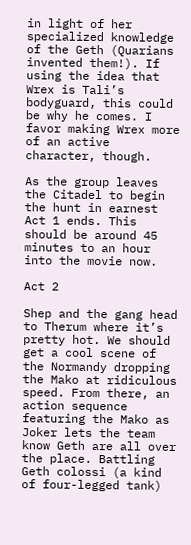in light of her specialized knowledge of the Geth (Quarians invented them!). If using the idea that Wrex is Tali’s bodyguard, this could be why he comes. I favor making Wrex more of an active character, though.

As the group leaves the Citadel to begin the hunt in earnest Act 1 ends. This should be around 45 minutes to an hour into the movie now.

Act 2

Shep and the gang head to Therum where it’s pretty hot. We should get a cool scene of the Normandy dropping the Mako at ridiculous speed. From there, an action sequence featuring the Mako as Joker lets the team know Geth are all over the place. Battling Geth colossi (a kind of four-legged tank)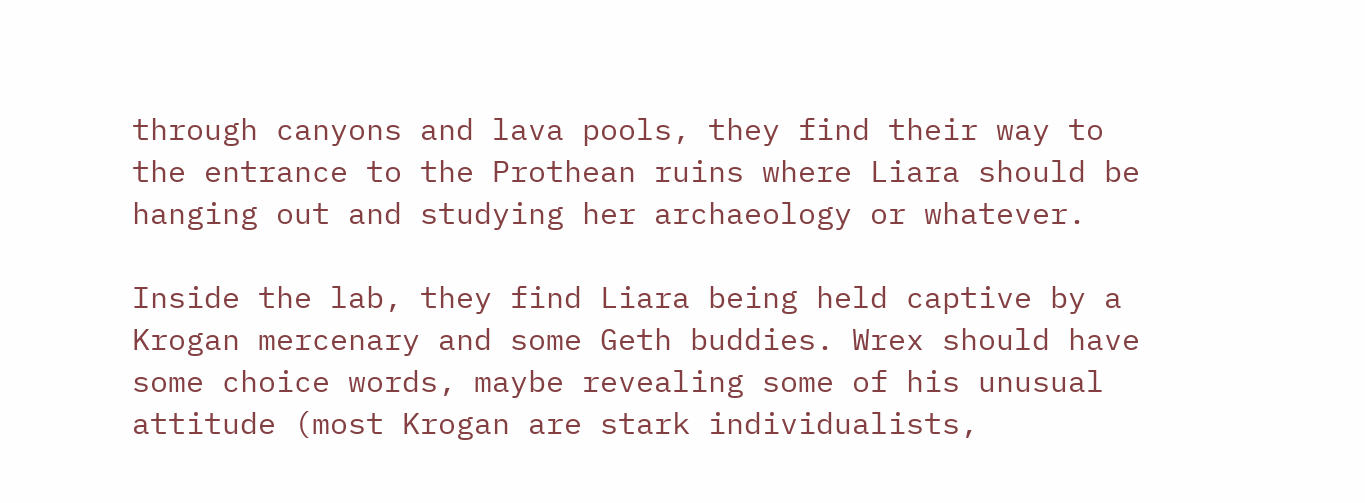through canyons and lava pools, they find their way to the entrance to the Prothean ruins where Liara should be hanging out and studying her archaeology or whatever.

Inside the lab, they find Liara being held captive by a Krogan mercenary and some Geth buddies. Wrex should have some choice words, maybe revealing some of his unusual attitude (most Krogan are stark individualists,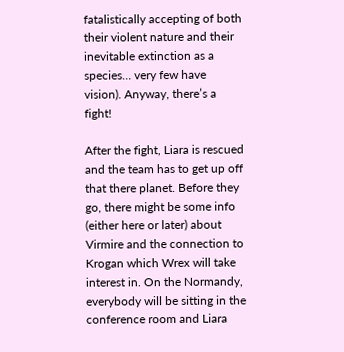fatalistically accepting of both their violent nature and their inevitable extinction as a species… very few have vision). Anyway, there’s a fight!

After the fight, Liara is rescued and the team has to get up off that there planet. Before they go, there might be some info (either here or later) about Virmire and the connection to Krogan which Wrex will take interest in. On the Normandy, everybody will be sitting in the conference room and Liara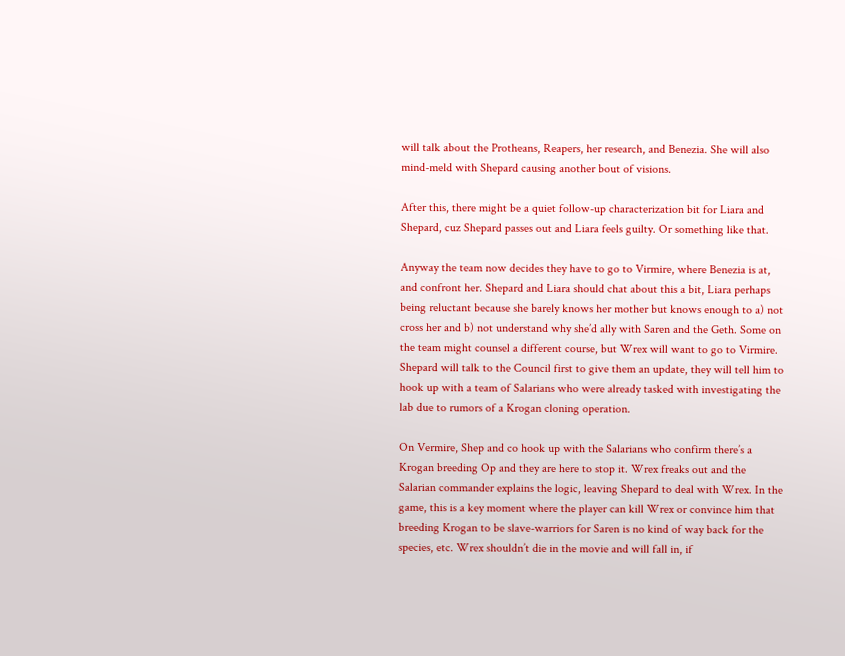will talk about the Protheans, Reapers, her research, and Benezia. She will also mind-meld with Shepard causing another bout of visions.

After this, there might be a quiet follow-up characterization bit for Liara and Shepard, cuz Shepard passes out and Liara feels guilty. Or something like that.

Anyway the team now decides they have to go to Virmire, where Benezia is at, and confront her. Shepard and Liara should chat about this a bit, Liara perhaps being reluctant because she barely knows her mother but knows enough to a) not cross her and b) not understand why she’d ally with Saren and the Geth. Some on the team might counsel a different course, but Wrex will want to go to Virmire. Shepard will talk to the Council first to give them an update, they will tell him to hook up with a team of Salarians who were already tasked with investigating the lab due to rumors of a Krogan cloning operation.

On Vermire, Shep and co hook up with the Salarians who confirm there’s a Krogan breeding Op and they are here to stop it. Wrex freaks out and the Salarian commander explains the logic, leaving Shepard to deal with Wrex. In the game, this is a key moment where the player can kill Wrex or convince him that breeding Krogan to be slave-warriors for Saren is no kind of way back for the species, etc. Wrex shouldn’t die in the movie and will fall in, if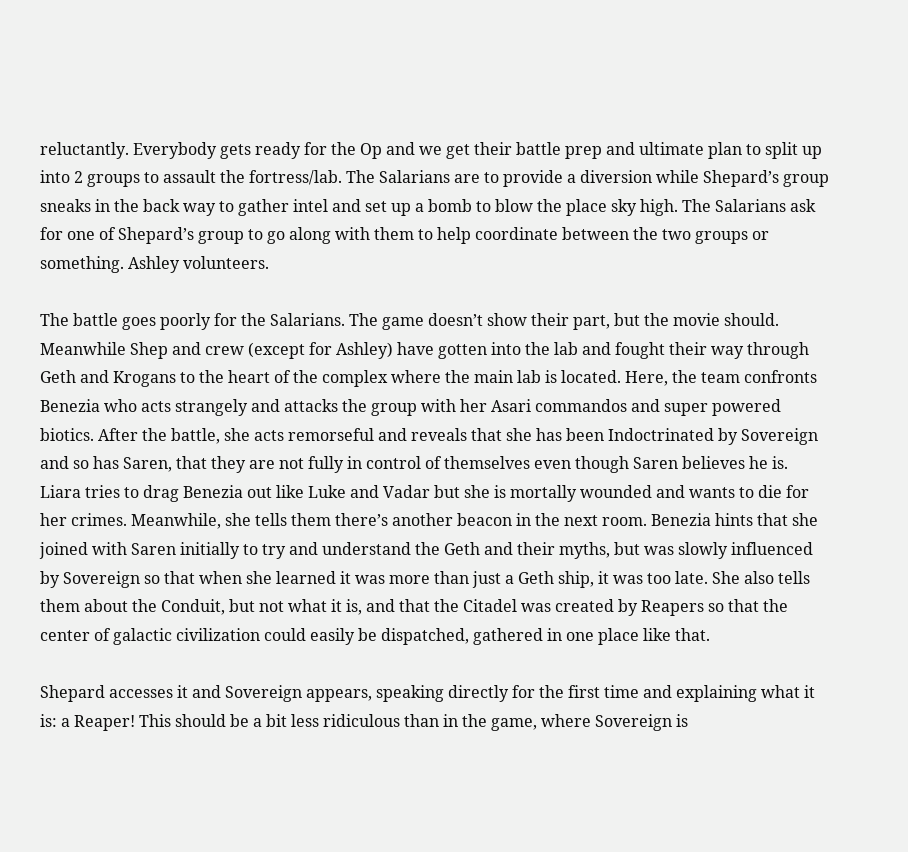reluctantly. Everybody gets ready for the Op and we get their battle prep and ultimate plan to split up into 2 groups to assault the fortress/lab. The Salarians are to provide a diversion while Shepard’s group sneaks in the back way to gather intel and set up a bomb to blow the place sky high. The Salarians ask for one of Shepard’s group to go along with them to help coordinate between the two groups or something. Ashley volunteers.

The battle goes poorly for the Salarians. The game doesn’t show their part, but the movie should. Meanwhile Shep and crew (except for Ashley) have gotten into the lab and fought their way through Geth and Krogans to the heart of the complex where the main lab is located. Here, the team confronts Benezia who acts strangely and attacks the group with her Asari commandos and super powered biotics. After the battle, she acts remorseful and reveals that she has been Indoctrinated by Sovereign and so has Saren, that they are not fully in control of themselves even though Saren believes he is. Liara tries to drag Benezia out like Luke and Vadar but she is mortally wounded and wants to die for her crimes. Meanwhile, she tells them there’s another beacon in the next room. Benezia hints that she joined with Saren initially to try and understand the Geth and their myths, but was slowly influenced by Sovereign so that when she learned it was more than just a Geth ship, it was too late. She also tells them about the Conduit, but not what it is, and that the Citadel was created by Reapers so that the center of galactic civilization could easily be dispatched, gathered in one place like that.

Shepard accesses it and Sovereign appears, speaking directly for the first time and explaining what it is: a Reaper! This should be a bit less ridiculous than in the game, where Sovereign is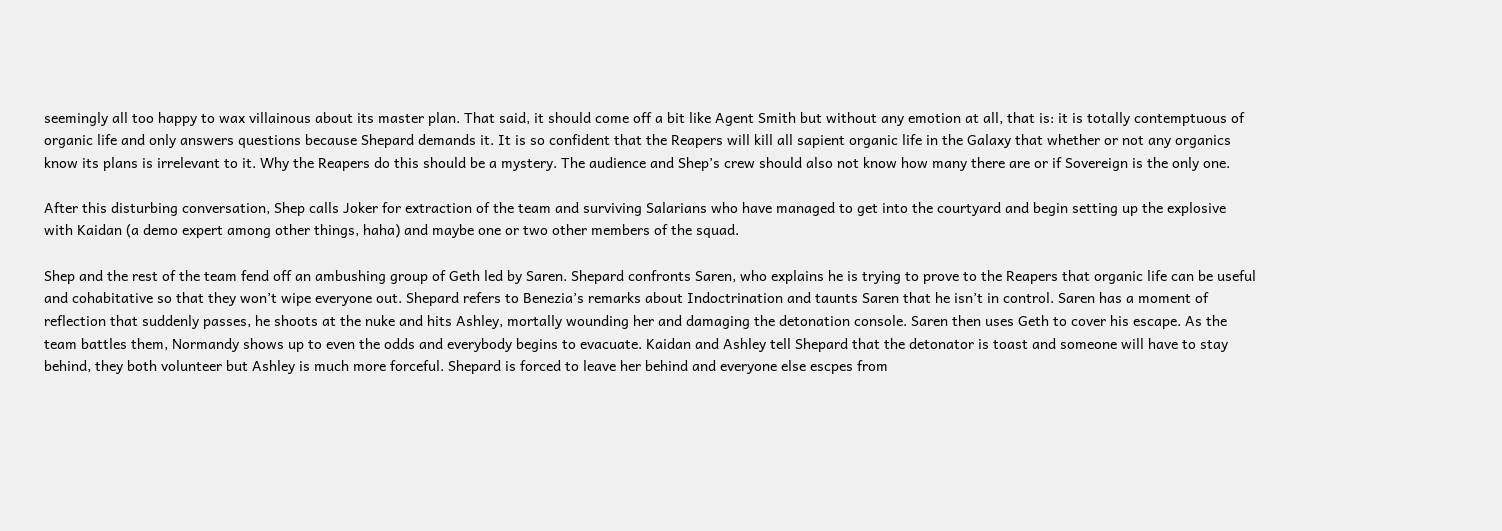seemingly all too happy to wax villainous about its master plan. That said, it should come off a bit like Agent Smith but without any emotion at all, that is: it is totally contemptuous of organic life and only answers questions because Shepard demands it. It is so confident that the Reapers will kill all sapient organic life in the Galaxy that whether or not any organics know its plans is irrelevant to it. Why the Reapers do this should be a mystery. The audience and Shep’s crew should also not know how many there are or if Sovereign is the only one.

After this disturbing conversation, Shep calls Joker for extraction of the team and surviving Salarians who have managed to get into the courtyard and begin setting up the explosive with Kaidan (a demo expert among other things, haha) and maybe one or two other members of the squad.

Shep and the rest of the team fend off an ambushing group of Geth led by Saren. Shepard confronts Saren, who explains he is trying to prove to the Reapers that organic life can be useful and cohabitative so that they won’t wipe everyone out. Shepard refers to Benezia’s remarks about Indoctrination and taunts Saren that he isn’t in control. Saren has a moment of reflection that suddenly passes, he shoots at the nuke and hits Ashley, mortally wounding her and damaging the detonation console. Saren then uses Geth to cover his escape. As the team battles them, Normandy shows up to even the odds and everybody begins to evacuate. Kaidan and Ashley tell Shepard that the detonator is toast and someone will have to stay behind, they both volunteer but Ashley is much more forceful. Shepard is forced to leave her behind and everyone else escpes from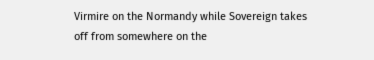Virmire on the Normandy while Sovereign takes off from somewhere on the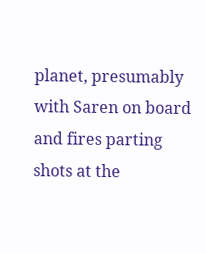planet, presumably with Saren on board and fires parting shots at the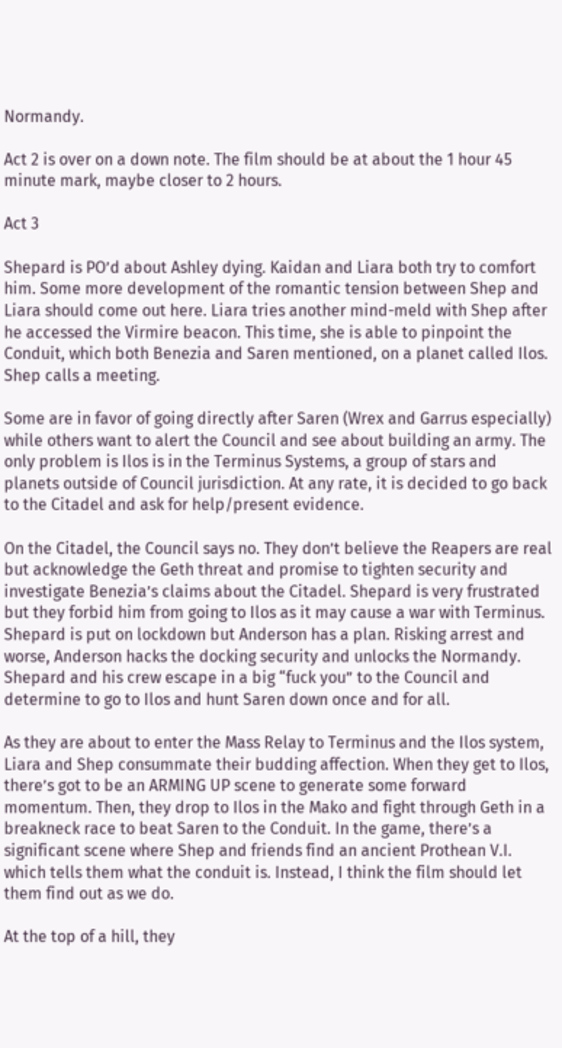Normandy.

Act 2 is over on a down note. The film should be at about the 1 hour 45 minute mark, maybe closer to 2 hours.

Act 3

Shepard is PO’d about Ashley dying. Kaidan and Liara both try to comfort him. Some more development of the romantic tension between Shep and Liara should come out here. Liara tries another mind-meld with Shep after he accessed the Virmire beacon. This time, she is able to pinpoint the Conduit, which both Benezia and Saren mentioned, on a planet called Ilos. Shep calls a meeting.

Some are in favor of going directly after Saren (Wrex and Garrus especially) while others want to alert the Council and see about building an army. The only problem is Ilos is in the Terminus Systems, a group of stars and planets outside of Council jurisdiction. At any rate, it is decided to go back to the Citadel and ask for help/present evidence.

On the Citadel, the Council says no. They don’t believe the Reapers are real but acknowledge the Geth threat and promise to tighten security and investigate Benezia’s claims about the Citadel. Shepard is very frustrated but they forbid him from going to Ilos as it may cause a war with Terminus. Shepard is put on lockdown but Anderson has a plan. Risking arrest and worse, Anderson hacks the docking security and unlocks the Normandy. Shepard and his crew escape in a big “fuck you” to the Council and determine to go to Ilos and hunt Saren down once and for all.

As they are about to enter the Mass Relay to Terminus and the Ilos system, Liara and Shep consummate their budding affection. When they get to Ilos, there’s got to be an ARMING UP scene to generate some forward momentum. Then, they drop to Ilos in the Mako and fight through Geth in a breakneck race to beat Saren to the Conduit. In the game, there’s a significant scene where Shep and friends find an ancient Prothean V.I. which tells them what the conduit is. Instead, I think the film should let them find out as we do.

At the top of a hill, they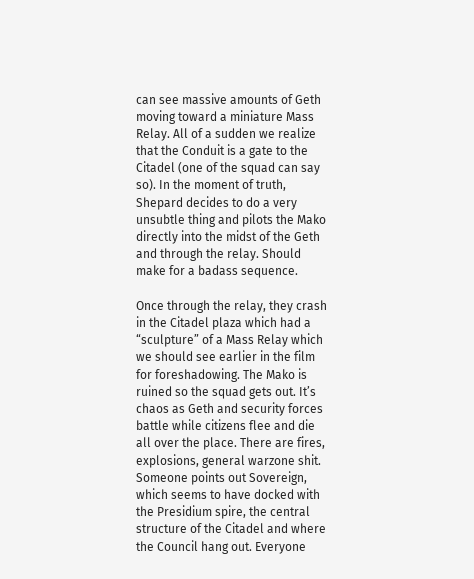can see massive amounts of Geth moving toward a miniature Mass Relay. All of a sudden we realize that the Conduit is a gate to the Citadel (one of the squad can say so). In the moment of truth, Shepard decides to do a very unsubtle thing and pilots the Mako directly into the midst of the Geth and through the relay. Should make for a badass sequence.

Once through the relay, they crash in the Citadel plaza which had a “sculpture” of a Mass Relay which we should see earlier in the film for foreshadowing. The Mako is ruined so the squad gets out. It’s chaos as Geth and security forces battle while citizens flee and die all over the place. There are fires, explosions, general warzone shit. Someone points out Sovereign, which seems to have docked with the Presidium spire, the central structure of the Citadel and where the Council hang out. Everyone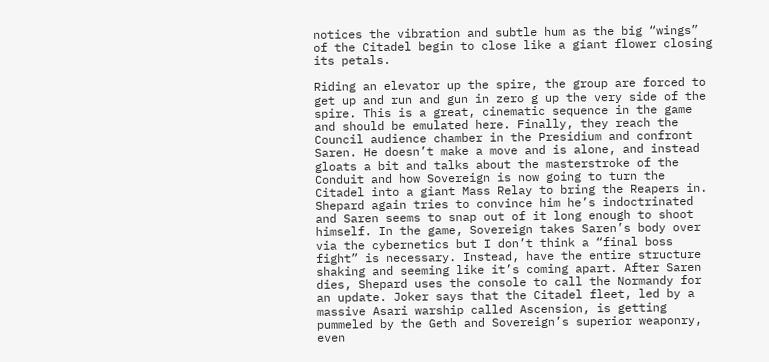notices the vibration and subtle hum as the big “wings” of the Citadel begin to close like a giant flower closing its petals.

Riding an elevator up the spire, the group are forced to get up and run and gun in zero g up the very side of the spire. This is a great, cinematic sequence in the game and should be emulated here. Finally, they reach the Council audience chamber in the Presidium and confront Saren. He doesn’t make a move and is alone, and instead gloats a bit and talks about the masterstroke of the Conduit and how Sovereign is now going to turn the Citadel into a giant Mass Relay to bring the Reapers in. Shepard again tries to convince him he’s indoctrinated and Saren seems to snap out of it long enough to shoot himself. In the game, Sovereign takes Saren’s body over via the cybernetics but I don’t think a “final boss fight” is necessary. Instead, have the entire structure shaking and seeming like it’s coming apart. After Saren dies, Shepard uses the console to call the Normandy for an update. Joker says that the Citadel fleet, led by a massive Asari warship called Ascension, is getting pummeled by the Geth and Sovereign’s superior weaponry, even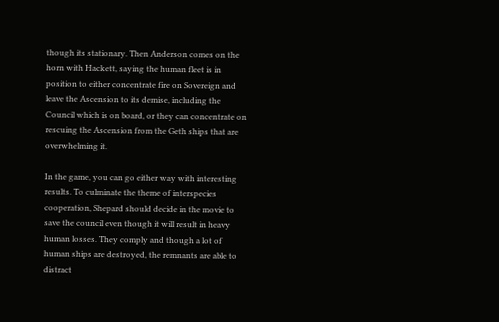though its stationary. Then Anderson comes on the horn with Hackett, saying the human fleet is in position to either concentrate fire on Sovereign and leave the Ascension to its demise, including the Council which is on board, or they can concentrate on rescuing the Ascension from the Geth ships that are overwhelming it.

In the game, you can go either way with interesting results. To culminate the theme of interspecies cooperation, Shepard should decide in the movie to save the council even though it will result in heavy human losses. They comply and though a lot of human ships are destroyed, the remnants are able to distract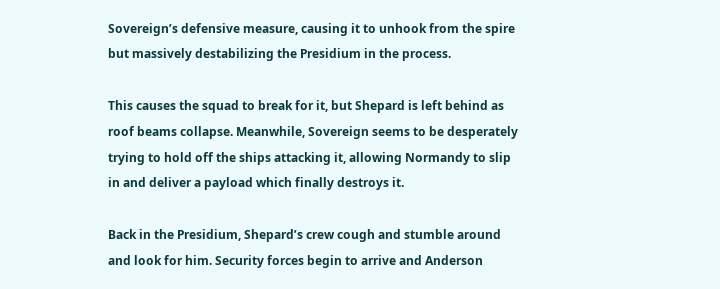Sovereign’s defensive measure, causing it to unhook from the spire but massively destabilizing the Presidium in the process.

This causes the squad to break for it, but Shepard is left behind as roof beams collapse. Meanwhile, Sovereign seems to be desperately trying to hold off the ships attacking it, allowing Normandy to slip in and deliver a payload which finally destroys it.

Back in the Presidium, Shepard’s crew cough and stumble around and look for him. Security forces begin to arrive and Anderson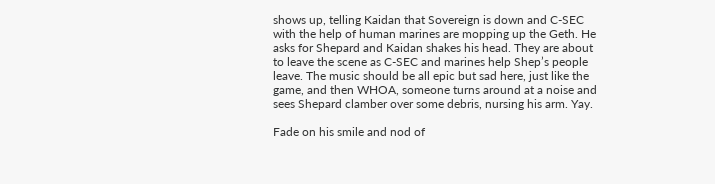shows up, telling Kaidan that Sovereign is down and C-SEC with the help of human marines are mopping up the Geth. He asks for Shepard and Kaidan shakes his head. They are about to leave the scene as C-SEC and marines help Shep’s people leave. The music should be all epic but sad here, just like the game, and then WHOA, someone turns around at a noise and sees Shepard clamber over some debris, nursing his arm. Yay.

Fade on his smile and nod of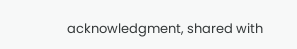acknowledgment, shared with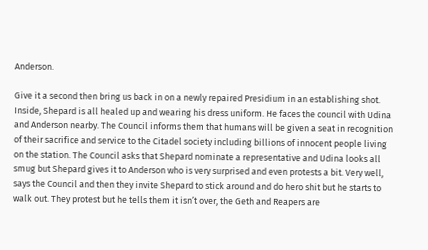Anderson.

Give it a second then bring us back in on a newly repaired Presidium in an establishing shot. Inside, Shepard is all healed up and wearing his dress uniform. He faces the council with Udina and Anderson nearby. The Council informs them that humans will be given a seat in recognition of their sacrifice and service to the Citadel society including billions of innocent people living on the station. The Council asks that Shepard nominate a representative and Udina looks all smug but Shepard gives it to Anderson who is very surprised and even protests a bit. Very well, says the Council and then they invite Shepard to stick around and do hero shit but he starts to walk out. They protest but he tells them it isn’t over, the Geth and Reapers are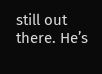still out there. He’s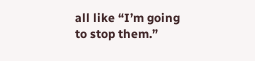all like “I’m going to stop them.”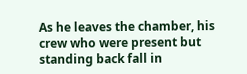As he leaves the chamber, his crew who were present but standing back fall in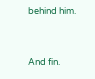behind him.


And fin.